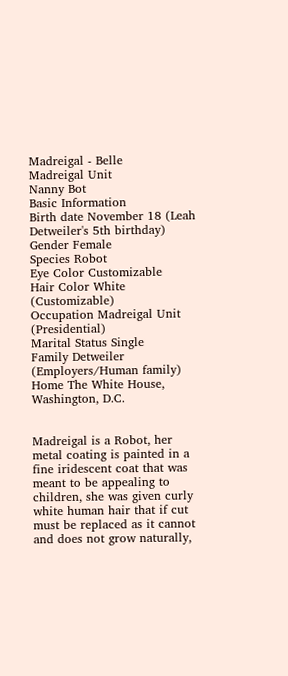Madreigal - Belle
Madreigal Unit
Nanny Bot
Basic Information
Birth date November 18 (Leah Detweiler's 5th birthday)
Gender Female
Species Robot
Eye Color Customizable
Hair Color White (Customizable)
Occupation Madreigal Unit (Presidential)
Marital Status Single
Family Detweiler (Employers/Human family)
Home The White House, Washington, D.C.


Madreigal is a Robot, her metal coating is painted in a fine iridescent coat that was meant to be appealing to children, she was given curly white human hair that if cut must be replaced as it cannot and does not grow naturally,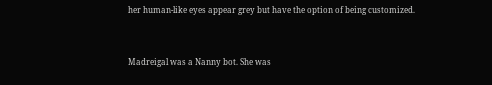her human-like eyes appear grey but have the option of being customized.


Madreigal was a Nanny bot. She was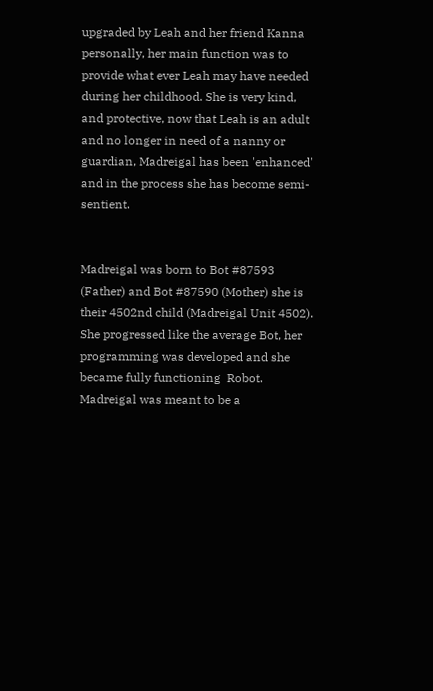upgraded by Leah and her friend Kanna personally, her main function was to provide what ever Leah may have needed during her childhood. She is very kind, and protective, now that Leah is an adult and no longer in need of a nanny or guardian, Madreigal has been 'enhanced' and in the process she has become semi-sentient.


Madreigal was born to Bot #87593 (Father) and Bot #87590 (Mother) she is their 4502nd child (Madreigal Unit 4502). She progressed like the average Bot, her programming was developed and she became fully functioning  Robot. Madreigal was meant to be a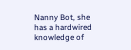Nanny Bot, she has a hardwired knowledge of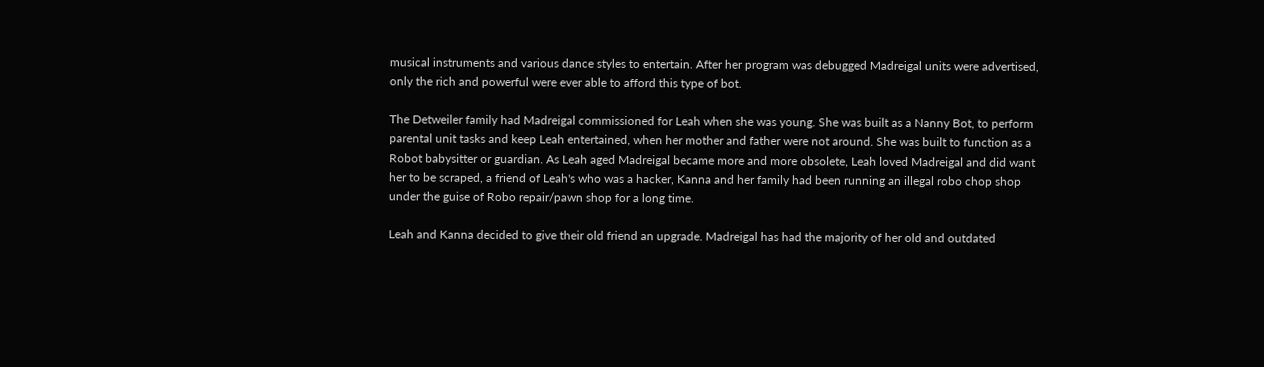musical instruments and various dance styles to entertain. After her program was debugged Madreigal units were advertised, only the rich and powerful were ever able to afford this type of bot.

The Detweiler family had Madreigal commissioned for Leah when she was young. She was built as a Nanny Bot, to perform parental unit tasks and keep Leah entertained, when her mother and father were not around. She was built to function as a Robot babysitter or guardian. As Leah aged Madreigal became more and more obsolete, Leah loved Madreigal and did want her to be scraped, a friend of Leah's who was a hacker, Kanna and her family had been running an illegal robo chop shop under the guise of Robo repair/pawn shop for a long time.

Leah and Kanna decided to give their old friend an upgrade. Madreigal has had the majority of her old and outdated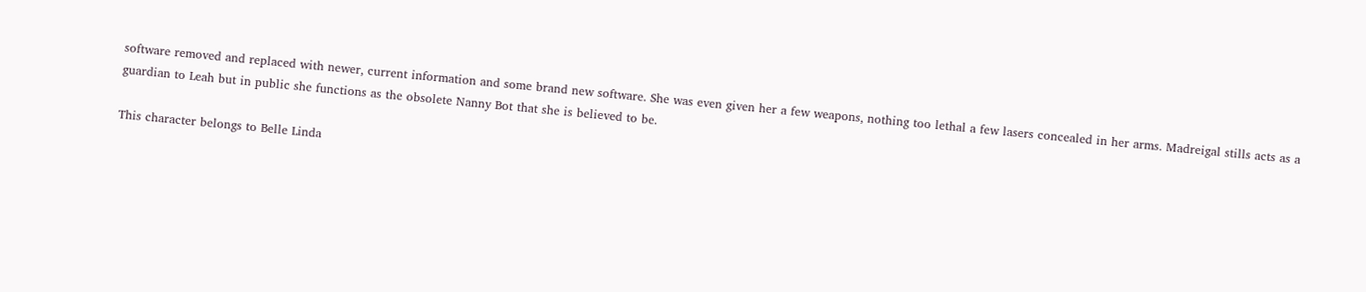software removed and replaced with newer, current information and some brand new software. She was even given her a few weapons, nothing too lethal a few lasers concealed in her arms. Madreigal stills acts as a guardian to Leah but in public she functions as the obsolete Nanny Bot that she is believed to be.

This character belongs to Belle Linda